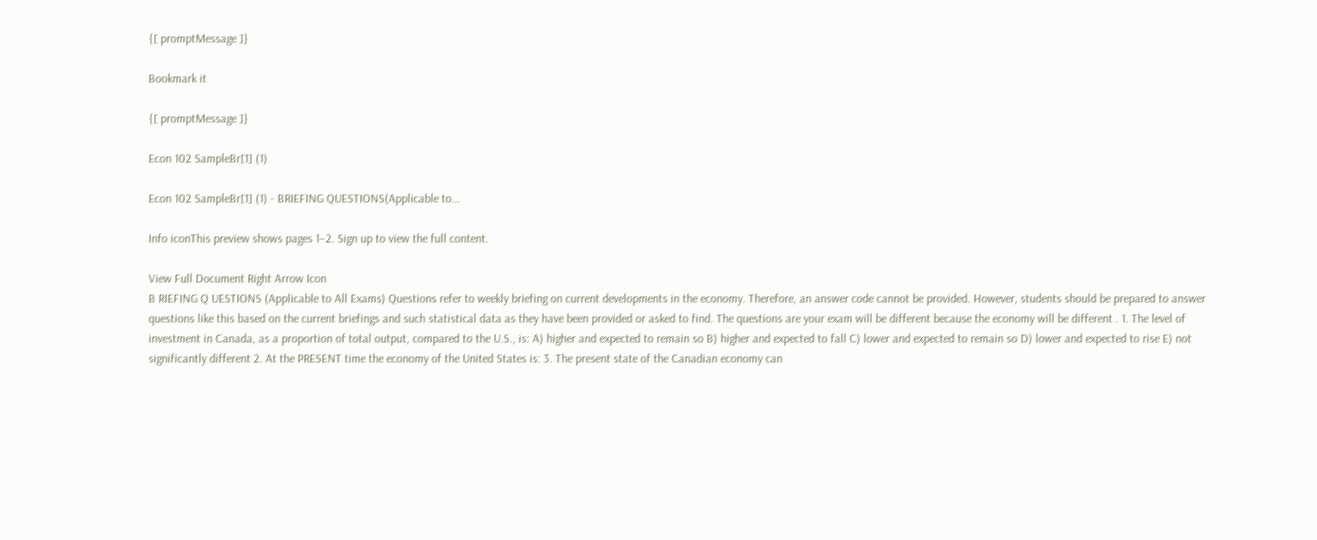{[ promptMessage ]}

Bookmark it

{[ promptMessage ]}

Econ 102 SampleBr[1] (1)

Econ 102 SampleBr[1] (1) - BRIEFING QUESTIONS(Applicable to...

Info iconThis preview shows pages 1–2. Sign up to view the full content.

View Full Document Right Arrow Icon
B RIEFING Q UESTIONS (Applicable to All Exams) Questions refer to weekly briefing on current developments in the economy. Therefore, an answer code cannot be provided. However, students should be prepared to answer questions like this based on the current briefings and such statistical data as they have been provided or asked to find. The questions are your exam will be different because the economy will be different . 1. The level of investment in Canada, as a proportion of total output, compared to the U.S., is: A) higher and expected to remain so B) higher and expected to fall C) lower and expected to remain so D) lower and expected to rise E) not significantly different 2. At the PRESENT time the economy of the United States is: 3. The present state of the Canadian economy can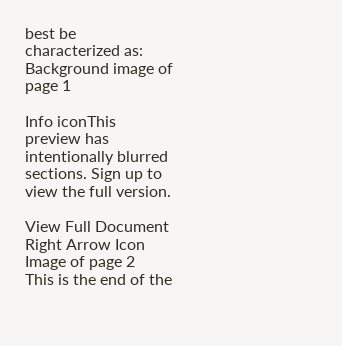best be characterized as:
Background image of page 1

Info iconThis preview has intentionally blurred sections. Sign up to view the full version.

View Full Document Right Arrow Icon
Image of page 2
This is the end of the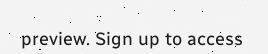preview. Sign up to access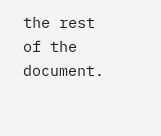the rest of the document.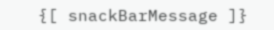{[ snackBarMessage ]}